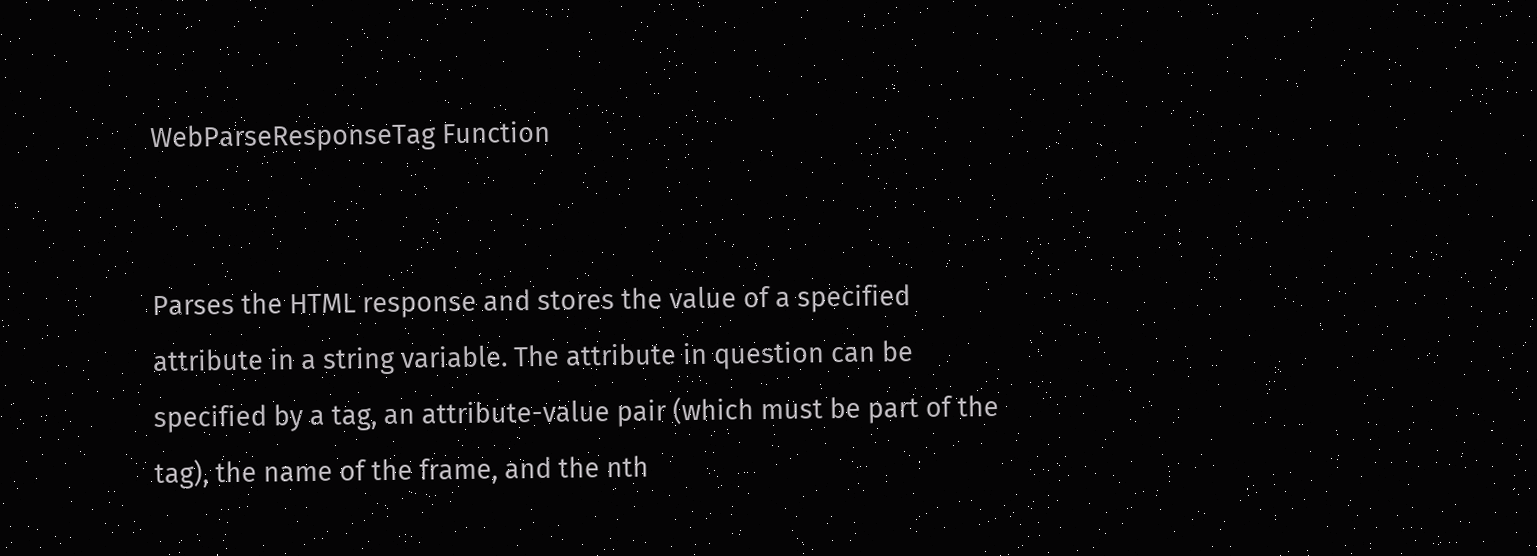WebParseResponseTag Function


Parses the HTML response and stores the value of a specified attribute in a string variable. The attribute in question can be specified by a tag, an attribute-value pair (which must be part of the tag), the name of the frame, and the nth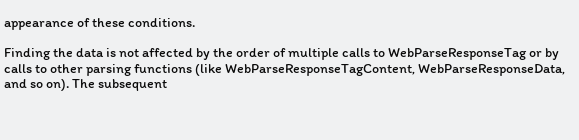appearance of these conditions.

Finding the data is not affected by the order of multiple calls to WebParseResponseTag or by calls to other parsing functions (like WebParseResponseTagContent, WebParseResponseData, and so on). The subsequent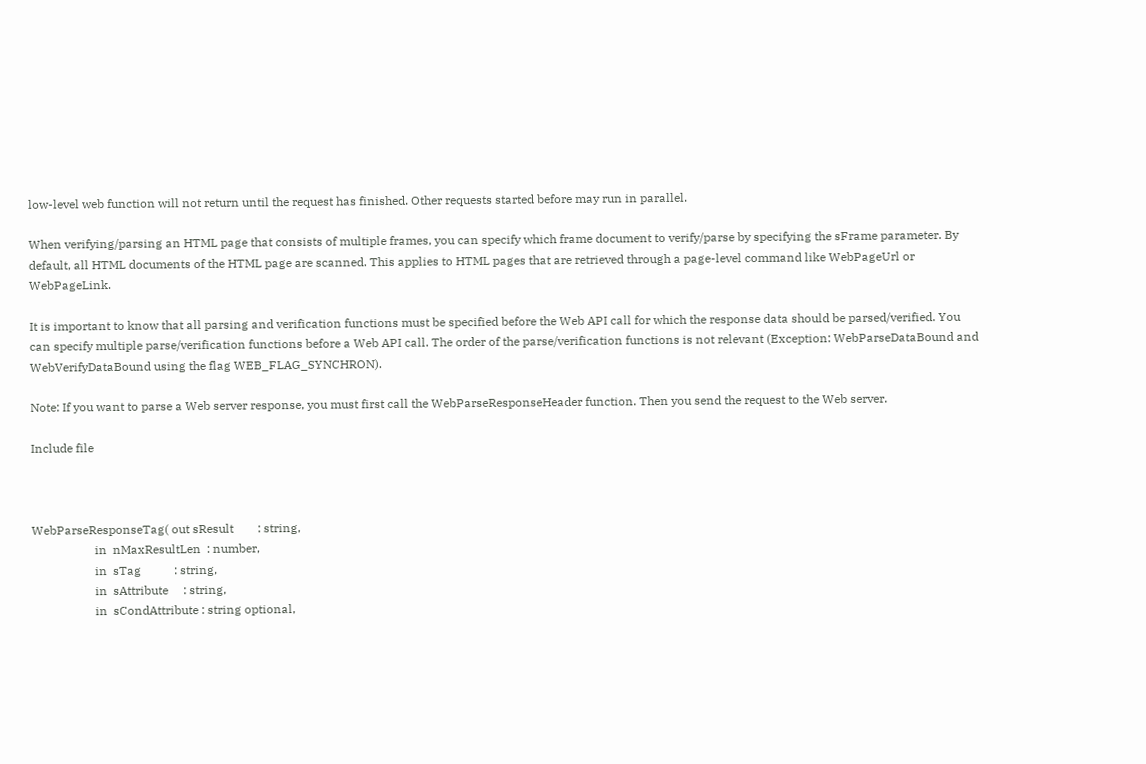low-level web function will not return until the request has finished. Other requests started before may run in parallel.

When verifying/parsing an HTML page that consists of multiple frames, you can specify which frame document to verify/parse by specifying the sFrame parameter. By default, all HTML documents of the HTML page are scanned. This applies to HTML pages that are retrieved through a page-level command like WebPageUrl or WebPageLink.

It is important to know that all parsing and verification functions must be specified before the Web API call for which the response data should be parsed/verified. You can specify multiple parse/verification functions before a Web API call. The order of the parse/verification functions is not relevant (Exception: WebParseDataBound and WebVerifyDataBound using the flag WEB_FLAG_SYNCHRON).

Note: If you want to parse a Web server response, you must first call the WebParseResponseHeader function. Then you send the request to the Web server.

Include file



WebParseResponseTag( out sResult        : string,
                     in  nMaxResultLen  : number,
                     in  sTag           : string,
                     in  sAttribute     : string,
                     in  sCondAttribute : string optional,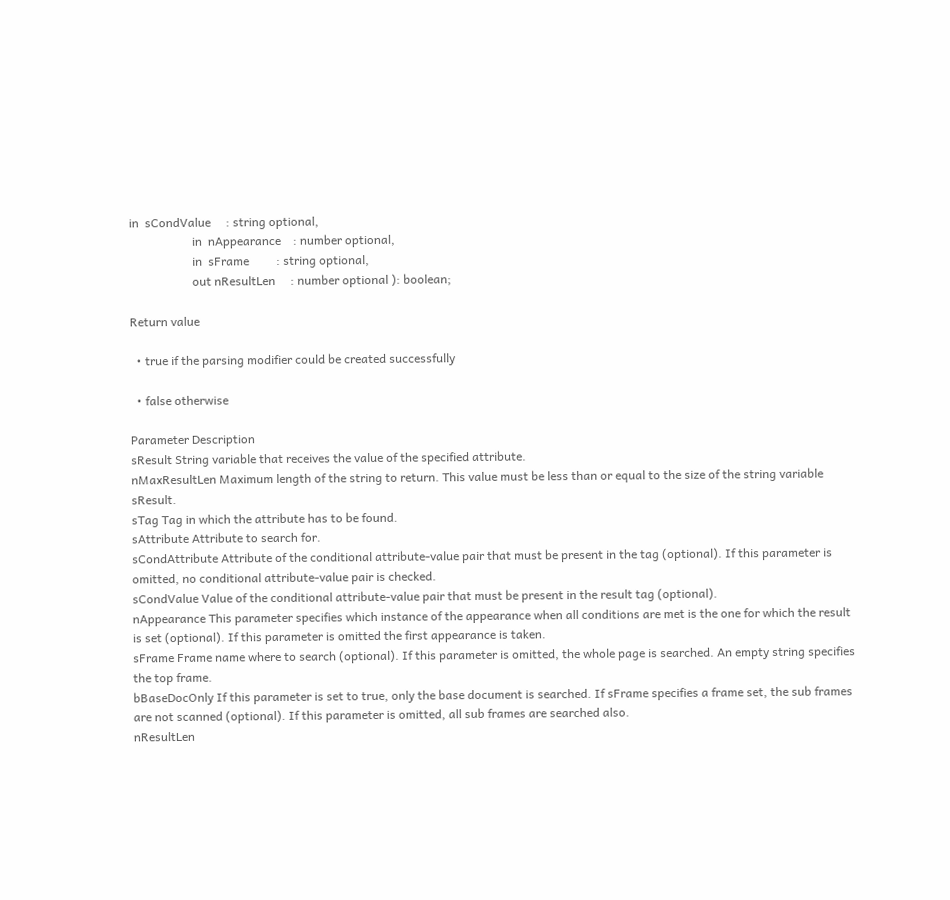in  sCondValue     : string optional,
                     in  nAppearance    : number optional,
                     in  sFrame         : string optional,
                     out nResultLen     : number optional ): boolean;

Return value

  • true if the parsing modifier could be created successfully

  • false otherwise

Parameter Description
sResult String variable that receives the value of the specified attribute.
nMaxResultLen Maximum length of the string to return. This value must be less than or equal to the size of the string variable sResult.
sTag Tag in which the attribute has to be found.
sAttribute Attribute to search for.
sCondAttribute Attribute of the conditional attribute-value pair that must be present in the tag (optional). If this parameter is omitted, no conditional attribute-value pair is checked.
sCondValue Value of the conditional attribute-value pair that must be present in the result tag (optional).
nAppearance This parameter specifies which instance of the appearance when all conditions are met is the one for which the result is set (optional). If this parameter is omitted the first appearance is taken.
sFrame Frame name where to search (optional). If this parameter is omitted, the whole page is searched. An empty string specifies the top frame.
bBaseDocOnly If this parameter is set to true, only the base document is searched. If sFrame specifies a frame set, the sub frames are not scanned (optional). If this parameter is omitted, all sub frames are searched also.
nResultLen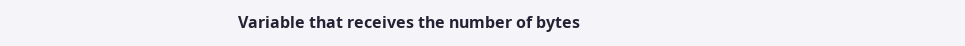Variable that receives the number of bytes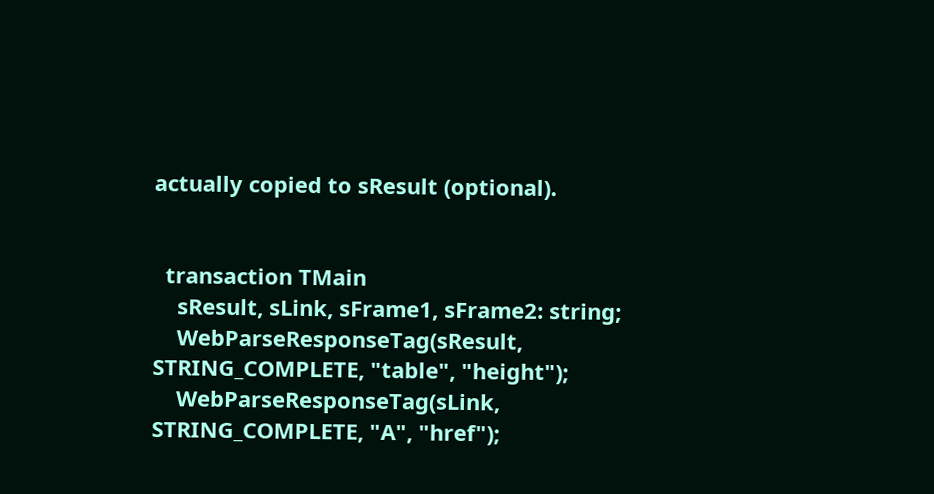actually copied to sResult (optional).


  transaction TMain
    sResult, sLink, sFrame1, sFrame2: string;
    WebParseResponseTag(sResult, STRING_COMPLETE, "table", "height");
    WebParseResponseTag(sLink, STRING_COMPLETE, "A", "href");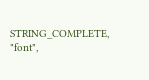STRING_COMPLETE, "font",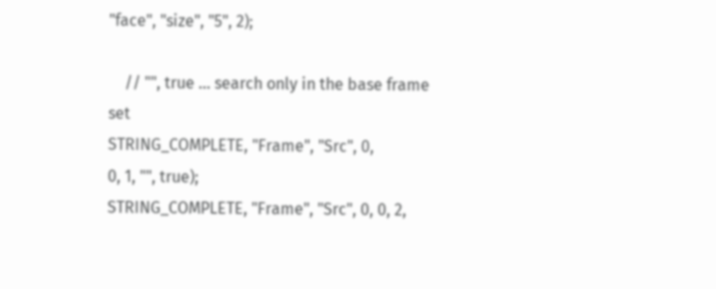"face", "size", "5", 2);

    // "", true ... search only in the base frame set
STRING_COMPLETE, "Frame", "Src", 0,
0, 1, "", true);
STRING_COMPLETE, "Frame", "Src", 0, 0, 2,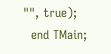"", true);
  end TMain;